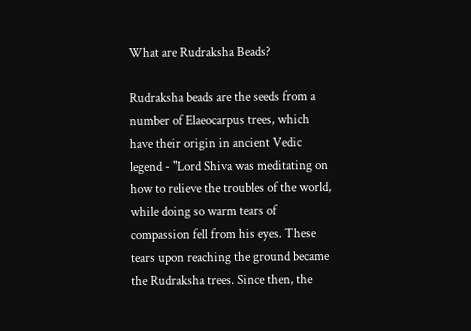What are Rudraksha Beads?

Rudraksha beads are the seeds from a number of Elaeocarpus trees, which have their origin in ancient Vedic legend - "Lord Shiva was meditating on how to relieve the troubles of the world, while doing so warm tears of compassion fell from his eyes. These tears upon reaching the ground became the Rudraksha trees. Since then, the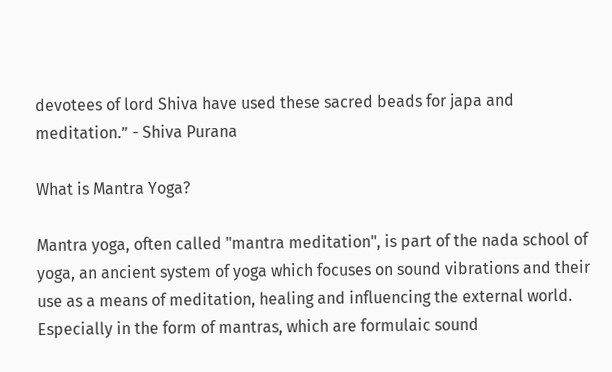devotees of lord Shiva have used these sacred beads for japa and meditation.” - Shiva Purana

What is Mantra Yoga?

Mantra yoga, often called "mantra meditation", is part of the nada school of yoga, an ancient system of yoga which focuses on sound vibrations and their use as a means of meditation, healing and influencing the external world. Especially in the form of mantras, which are formulaic sound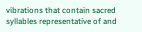vibrations that contain sacred syllables representative of and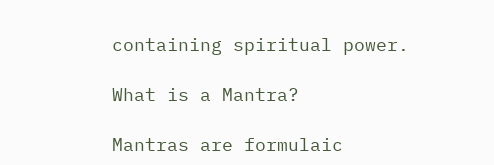containing spiritual power.

What is a Mantra?

Mantras are formulaic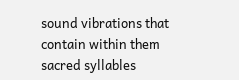sound vibrations that contain within them sacred syllables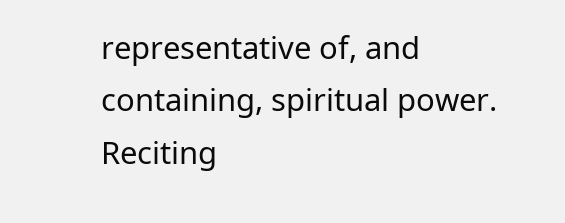representative of, and containing, spiritual power. Reciting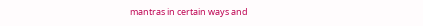mantras in certain ways and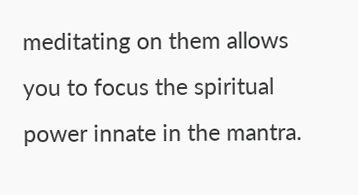meditating on them allows you to focus the spiritual power innate in the mantra.